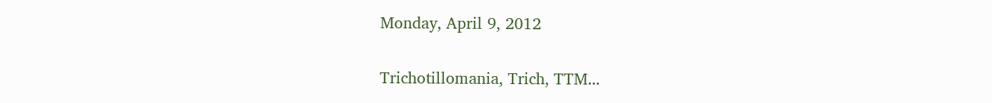Monday, April 9, 2012

Trichotillomania, Trich, TTM...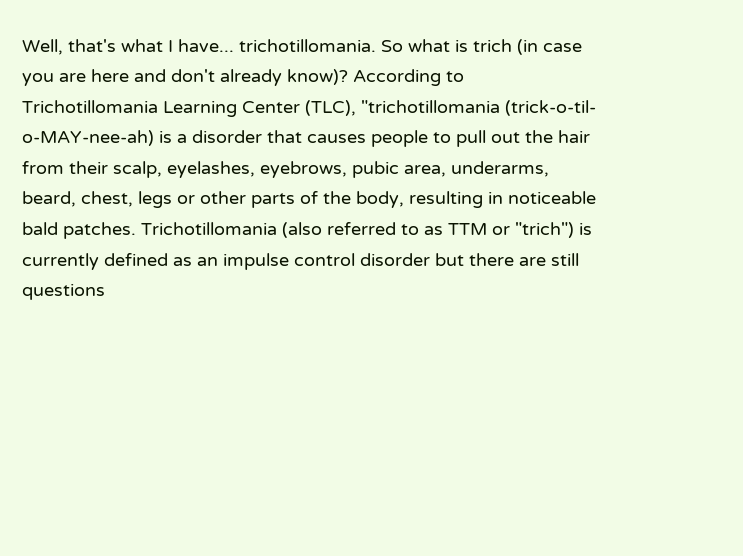Well, that's what I have... trichotillomania. So what is trich (in case you are here and don't already know)? According to Trichotillomania Learning Center (TLC), "trichotillomania (trick-o-til-o-MAY-nee-ah) is a disorder that causes people to pull out the hair from their scalp, eyelashes, eyebrows, pubic area, underarms, beard, chest, legs or other parts of the body, resulting in noticeable bald patches. Trichotillomania (also referred to as TTM or "trich") is currently defined as an impulse control disorder but there are still questions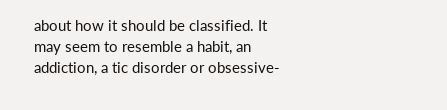about how it should be classified. It may seem to resemble a habit, an addiction, a tic disorder or obsessive-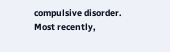compulsive disorder. Most recently,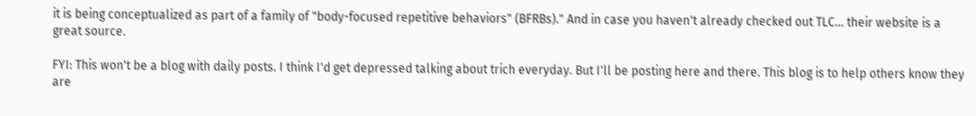it is being conceptualized as part of a family of "body-focused repetitive behaviors" (BFRBs)." And in case you haven't already checked out TLC... their website is a great source.

FYI: This won't be a blog with daily posts. I think I'd get depressed talking about trich everyday. But I'll be posting here and there. This blog is to help others know they are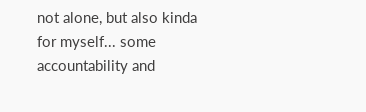not alone, but also kinda for myself... some accountability and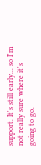support. It's still early... so I'm not really sure where it's going to go.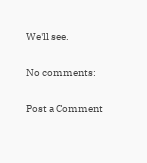We'll see.

No comments:

Post a Comment